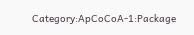Category:ApCoCoA-1:Package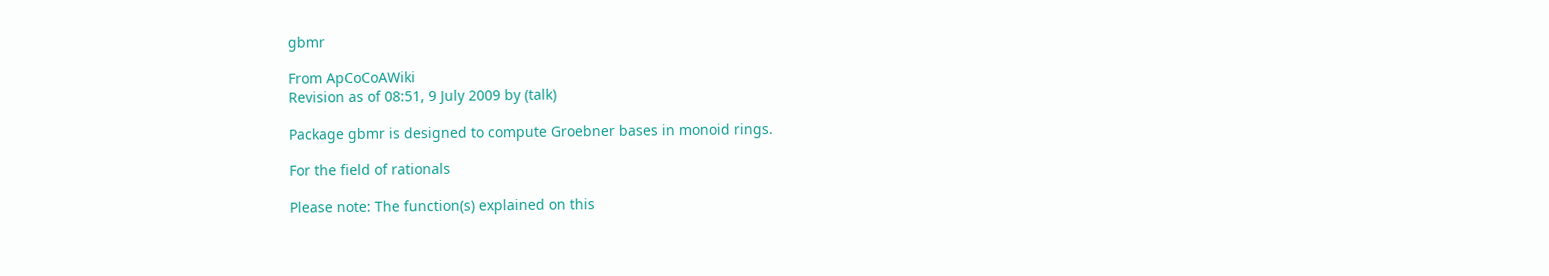gbmr

From ApCoCoAWiki
Revision as of 08:51, 9 July 2009 by (talk)

Package gbmr is designed to compute Groebner bases in monoid rings.

For the field of rationals

Please note: The function(s) explained on this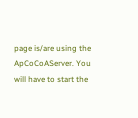page is/are using the ApCoCoAServer. You will have to start the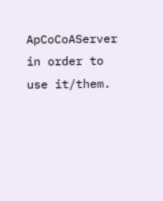ApCoCoAServer in order to use it/them.